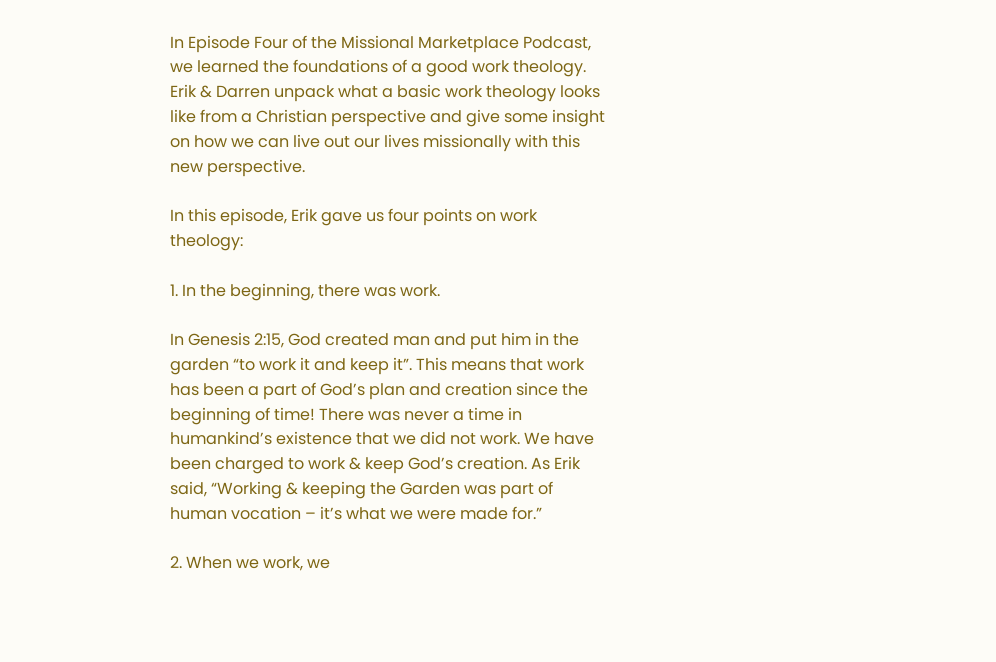In Episode Four of the Missional Marketplace Podcast, we learned the foundations of a good work theology. Erik & Darren unpack what a basic work theology looks like from a Christian perspective and give some insight on how we can live out our lives missionally with this new perspective.

In this episode, Erik gave us four points on work theology:

1. In the beginning, there was work.

In Genesis 2:15, God created man and put him in the garden “to work it and keep it”. This means that work has been a part of God’s plan and creation since the beginning of time! There was never a time in humankind’s existence that we did not work. We have been charged to work & keep God’s creation. As Erik said, “Working & keeping the Garden was part of human vocation – it’s what we were made for.”

2. When we work, we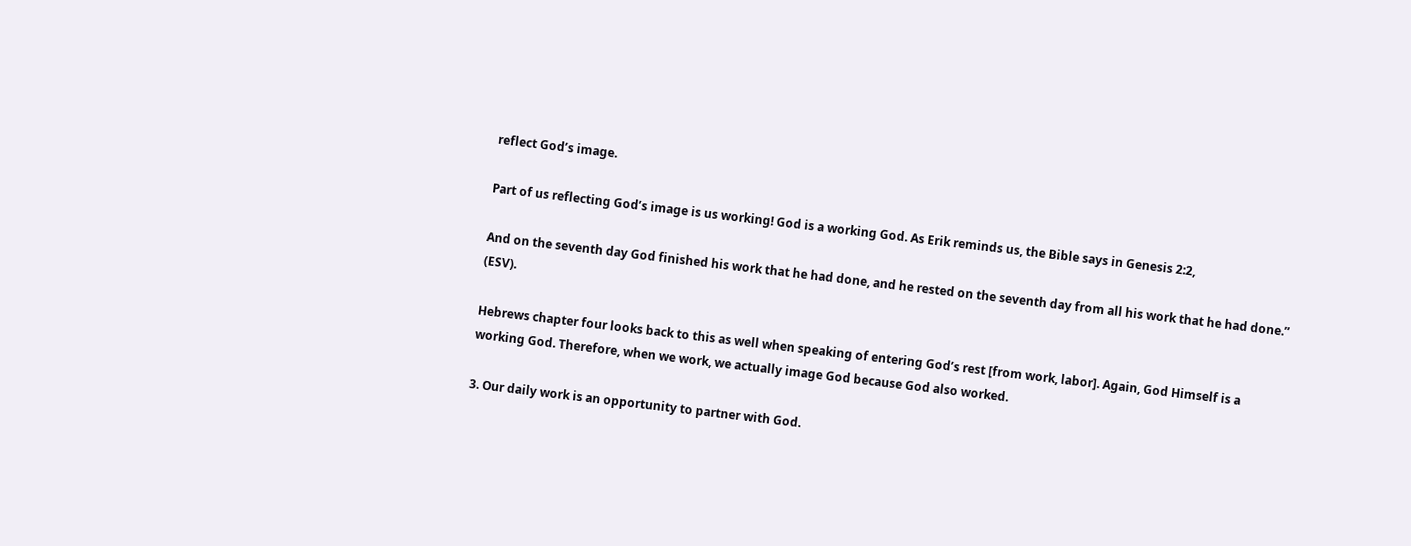reflect God’s image.

Part of us reflecting God’s image is us working! God is a working God. As Erik reminds us, the Bible says in Genesis 2:2,

And on the seventh day God finished his work that he had done, and he rested on the seventh day from all his work that he had done.” (ESV).

Hebrews chapter four looks back to this as well when speaking of entering God’s rest [from work, labor]. Again, God Himself is a working God. Therefore, when we work, we actually image God because God also worked.

3. Our daily work is an opportunity to partner with God.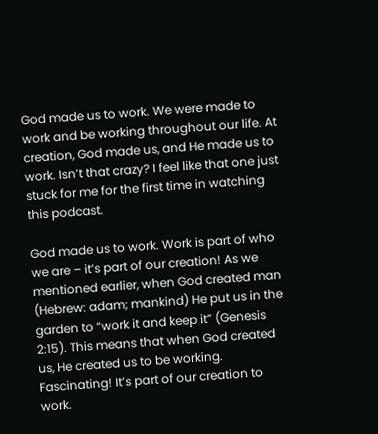God made us to work. We were made to work and be working throughout our life. At creation, God made us, and He made us to work. Isn’t that crazy? I feel like that one just stuck for me for the first time in watching this podcast.

God made us to work. Work is part of who we are – it’s part of our creation! As we mentioned earlier, when God created man (Hebrew: adam; mankind) He put us in the garden to “work it and keep it” (Genesis 2:15). This means that when God created us, He created us to be working. Fascinating! It’s part of our creation to work.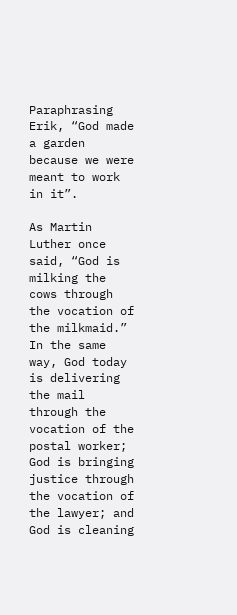Paraphrasing Erik, “God made a garden because we were meant to work in it”.

As Martin Luther once said, “God is milking the cows through the vocation of the milkmaid.” In the same way, God today is delivering the mail through the vocation of the postal worker; God is bringing justice through the vocation of the lawyer; and God is cleaning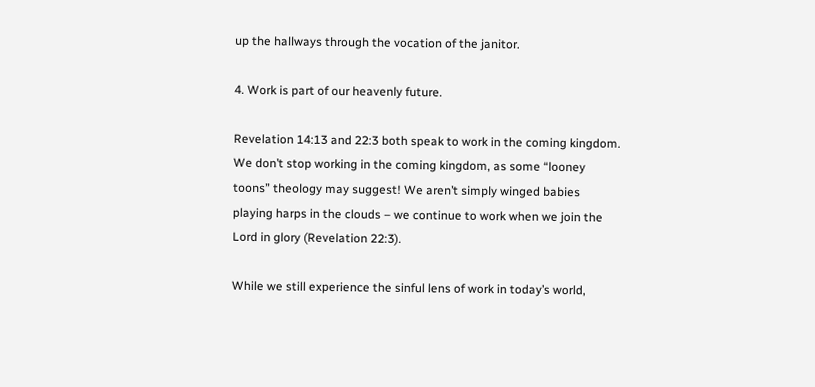up the hallways through the vocation of the janitor.

4. Work is part of our heavenly future.

Revelation 14:13 and 22:3 both speak to work in the coming kingdom. We don’t stop working in the coming kingdom, as some “looney toons” theology may suggest! We aren’t simply winged babies playing harps in the clouds – we continue to work when we join the Lord in glory (Revelation 22:3).

While we still experience the sinful lens of work in today’s world,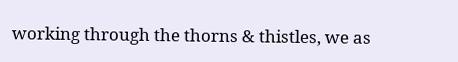working through the thorns & thistles, we as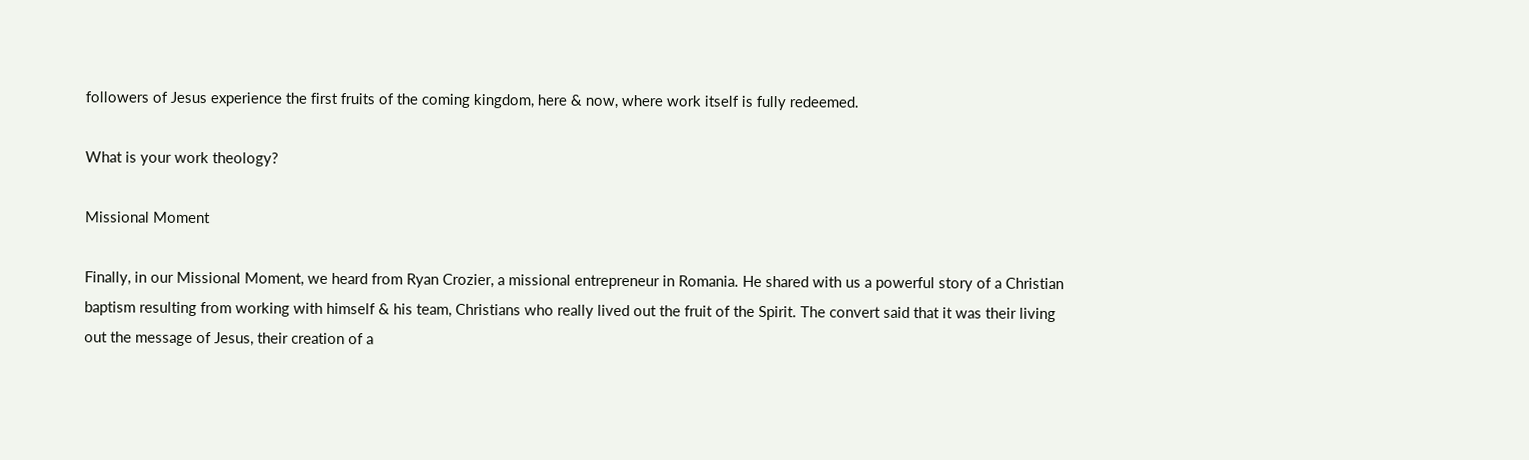followers of Jesus experience the first fruits of the coming kingdom, here & now, where work itself is fully redeemed.

What is your work theology?

Missional Moment

Finally, in our Missional Moment, we heard from Ryan Crozier, a missional entrepreneur in Romania. He shared with us a powerful story of a Christian baptism resulting from working with himself & his team, Christians who really lived out the fruit of the Spirit. The convert said that it was their living out the message of Jesus, their creation of a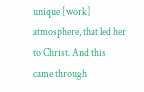unique [work] atmosphere, that led her to Christ. And this came through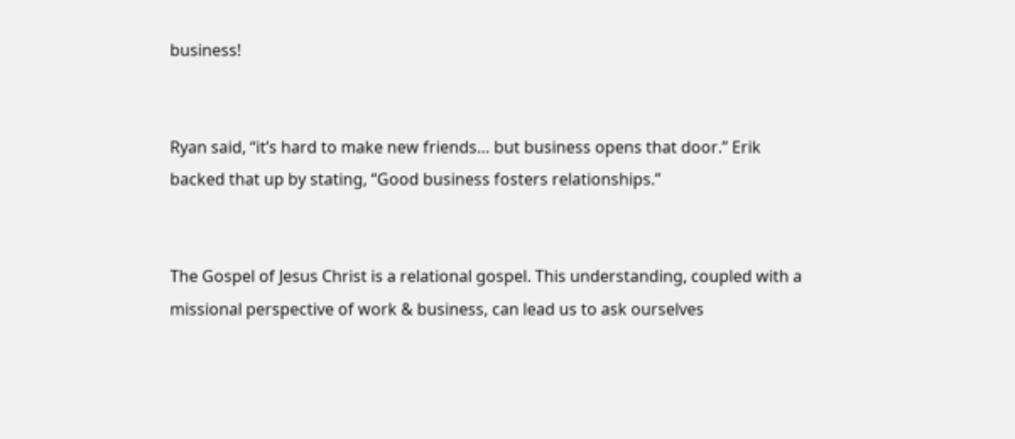business!


Ryan said, “it’s hard to make new friends… but business opens that door.” Erik backed that up by stating, “Good business fosters relationships.”


The Gospel of Jesus Christ is a relational gospel. This understanding, coupled with a missional perspective of work & business, can lead us to ask ourselves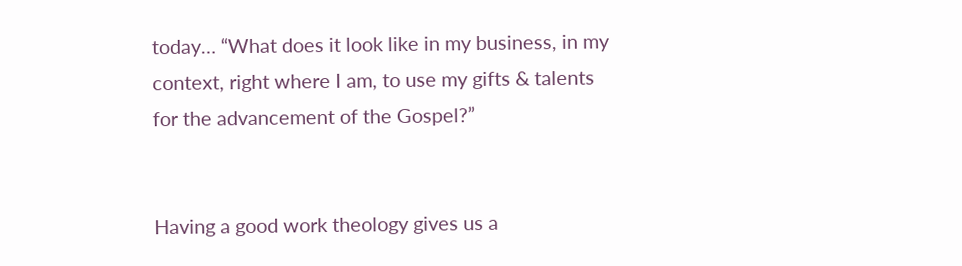today… “What does it look like in my business, in my context, right where I am, to use my gifts & talents for the advancement of the Gospel?”


Having a good work theology gives us a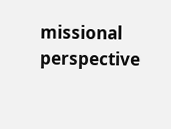missional perspective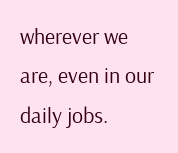wherever we are, even in our daily jobs.